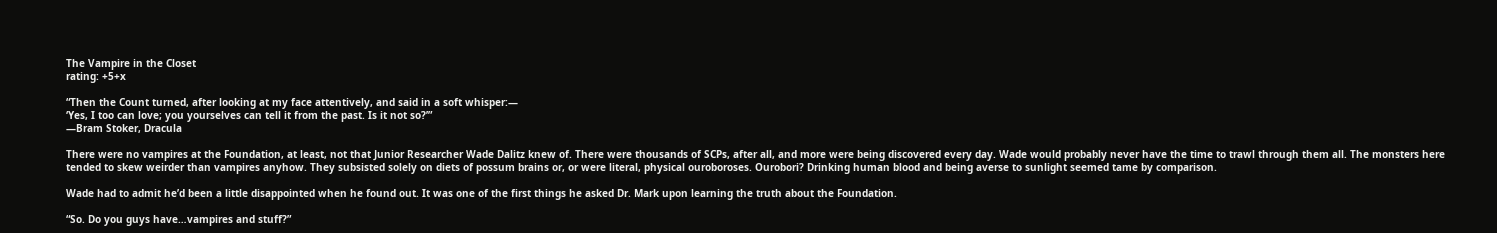The Vampire in the Closet
rating: +5+x

“Then the Count turned, after looking at my face attentively, and said in a soft whisper:—
‘Yes, I too can love; you yourselves can tell it from the past. Is it not so?’”
—Bram Stoker, Dracula

There were no vampires at the Foundation, at least, not that Junior Researcher Wade Dalitz knew of. There were thousands of SCPs, after all, and more were being discovered every day. Wade would probably never have the time to trawl through them all. The monsters here tended to skew weirder than vampires anyhow. They subsisted solely on diets of possum brains or, or were literal, physical ouroboroses. Ourobori? Drinking human blood and being averse to sunlight seemed tame by comparison.

Wade had to admit he’d been a little disappointed when he found out. It was one of the first things he asked Dr. Mark upon learning the truth about the Foundation.

“So. Do you guys have…vampires and stuff?”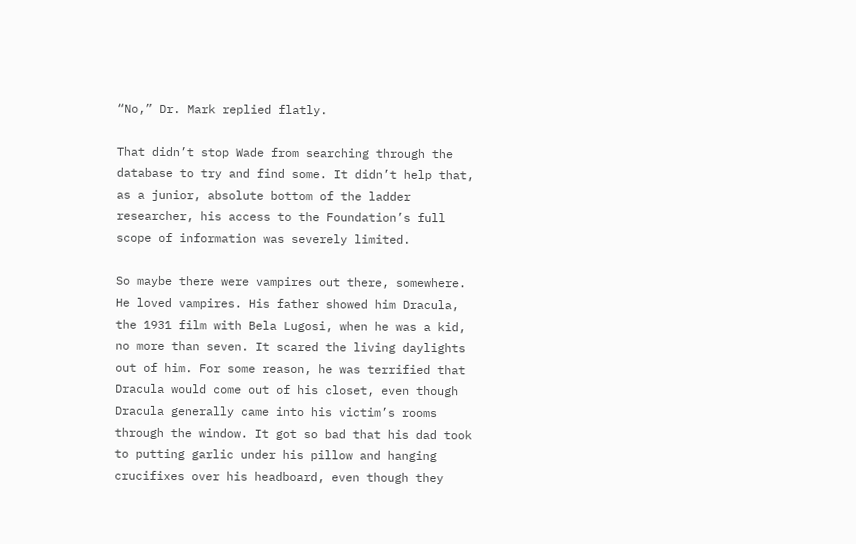“No,” Dr. Mark replied flatly.

That didn’t stop Wade from searching through the database to try and find some. It didn’t help that, as a junior, absolute bottom of the ladder researcher, his access to the Foundation’s full scope of information was severely limited.

So maybe there were vampires out there, somewhere. He loved vampires. His father showed him Dracula, the 1931 film with Bela Lugosi, when he was a kid, no more than seven. It scared the living daylights out of him. For some reason, he was terrified that Dracula would come out of his closet, even though Dracula generally came into his victim’s rooms through the window. It got so bad that his dad took to putting garlic under his pillow and hanging crucifixes over his headboard, even though they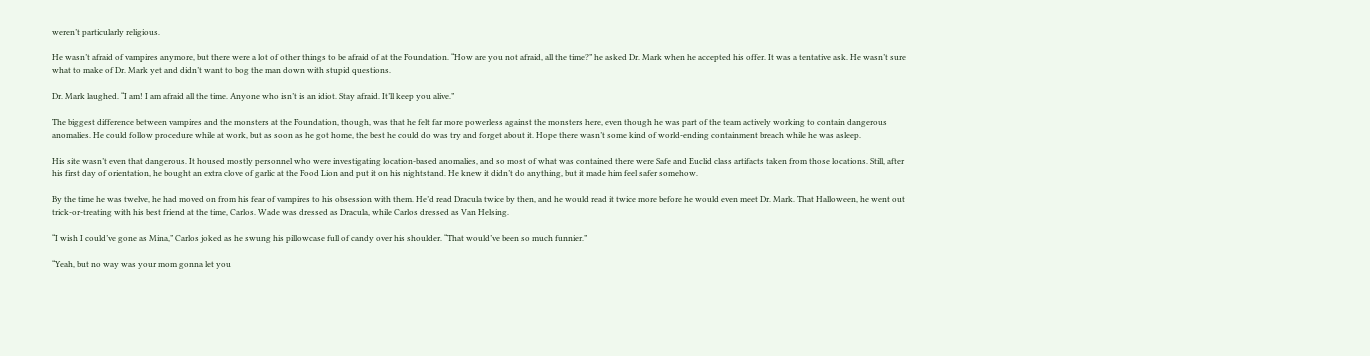weren’t particularly religious.

He wasn’t afraid of vampires anymore, but there were a lot of other things to be afraid of at the Foundation. “How are you not afraid, all the time?” he asked Dr. Mark when he accepted his offer. It was a tentative ask. He wasn’t sure what to make of Dr. Mark yet and didn’t want to bog the man down with stupid questions.

Dr. Mark laughed. “I am! I am afraid all the time. Anyone who isn’t is an idiot. Stay afraid. It’ll keep you alive.”

The biggest difference between vampires and the monsters at the Foundation, though, was that he felt far more powerless against the monsters here, even though he was part of the team actively working to contain dangerous anomalies. He could follow procedure while at work, but as soon as he got home, the best he could do was try and forget about it. Hope there wasn’t some kind of world-ending containment breach while he was asleep.

His site wasn’t even that dangerous. It housed mostly personnel who were investigating location-based anomalies, and so most of what was contained there were Safe and Euclid class artifacts taken from those locations. Still, after his first day of orientation, he bought an extra clove of garlic at the Food Lion and put it on his nightstand. He knew it didn’t do anything, but it made him feel safer somehow.

By the time he was twelve, he had moved on from his fear of vampires to his obsession with them. He’d read Dracula twice by then, and he would read it twice more before he would even meet Dr. Mark. That Halloween, he went out trick-or-treating with his best friend at the time, Carlos. Wade was dressed as Dracula, while Carlos dressed as Van Helsing.

“I wish I could’ve gone as Mina,” Carlos joked as he swung his pillowcase full of candy over his shoulder. “That would’ve been so much funnier.”

“Yeah, but no way was your mom gonna let you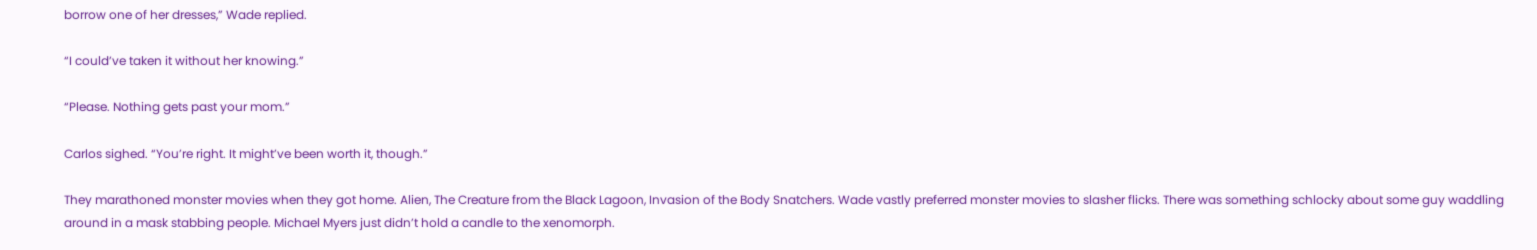borrow one of her dresses,” Wade replied.

“I could’ve taken it without her knowing.”

“Please. Nothing gets past your mom.”

Carlos sighed. “You’re right. It might’ve been worth it, though.”

They marathoned monster movies when they got home. Alien, The Creature from the Black Lagoon, Invasion of the Body Snatchers. Wade vastly preferred monster movies to slasher flicks. There was something schlocky about some guy waddling around in a mask stabbing people. Michael Myers just didn’t hold a candle to the xenomorph.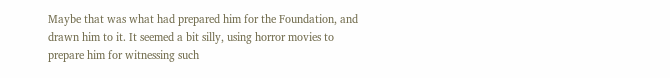Maybe that was what had prepared him for the Foundation, and drawn him to it. It seemed a bit silly, using horror movies to prepare him for witnessing such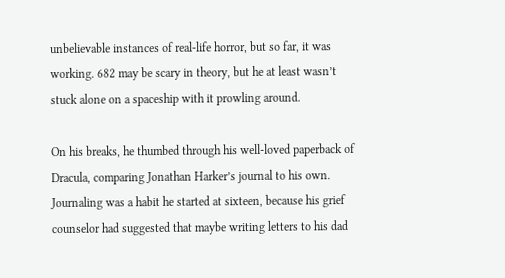unbelievable instances of real-life horror, but so far, it was working. 682 may be scary in theory, but he at least wasn’t stuck alone on a spaceship with it prowling around.

On his breaks, he thumbed through his well-loved paperback of Dracula, comparing Jonathan Harker’s journal to his own. Journaling was a habit he started at sixteen, because his grief counselor had suggested that maybe writing letters to his dad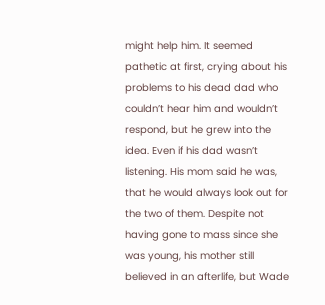might help him. It seemed pathetic at first, crying about his problems to his dead dad who couldn’t hear him and wouldn’t respond, but he grew into the idea. Even if his dad wasn’t listening. His mom said he was, that he would always look out for the two of them. Despite not having gone to mass since she was young, his mother still believed in an afterlife, but Wade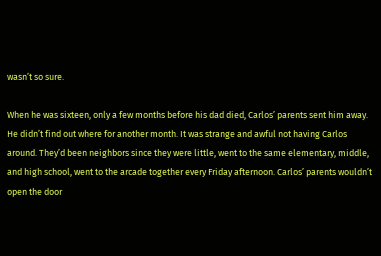wasn’t so sure.

When he was sixteen, only a few months before his dad died, Carlos’ parents sent him away. He didn’t find out where for another month. It was strange and awful not having Carlos around. They’d been neighbors since they were little, went to the same elementary, middle, and high school, went to the arcade together every Friday afternoon. Carlos’ parents wouldn’t open the door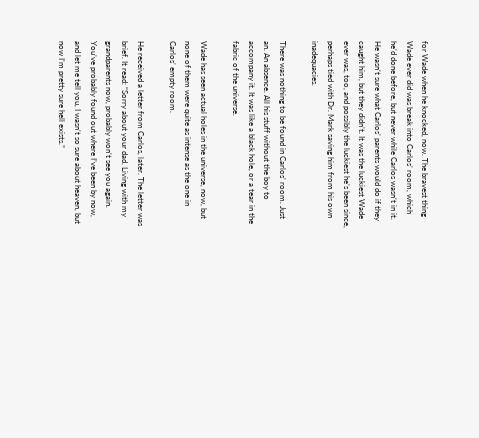for Wade when he knocked, now. The bravest thing Wade ever did was break into Carlos’ room, which he’d done before, but never while Carlos wasn’t in it. He wasn’t sure what Carlos’ parents would do if they caught him, but they didn’t. It was the luckiest Wade ever was, too, and possibly the luckiest he’s been since, perhaps tied with Dr. Mark saving him from his own inadequacies.

There was nothing to be found in Carlos’ room. Just an. An absence. All his stuff without the boy to accompany it. It was like a black hole, or a tear in the fabric of the universe.

Wade has seen actual holes in the universe, now, but none of them were quite as intense as the one in Carlos’ empty room.

He received a letter from Carlos, later. The letter was brief. It read: “Sorry about your dad. Living with my grandparents now, probably won’t see you again. You’ve probably found out where I’ve been by now, and let me tell you, I wasn’t so sure about heaven, but now I’m pretty sure hell exists.”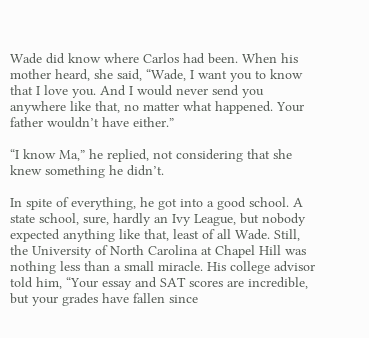Wade did know where Carlos had been. When his mother heard, she said, “Wade, I want you to know that I love you. And I would never send you anywhere like that, no matter what happened. Your father wouldn’t have either.”

“I know Ma,” he replied, not considering that she knew something he didn’t.

In spite of everything, he got into a good school. A state school, sure, hardly an Ivy League, but nobody expected anything like that, least of all Wade. Still, the University of North Carolina at Chapel Hill was nothing less than a small miracle. His college advisor told him, “Your essay and SAT scores are incredible, but your grades have fallen since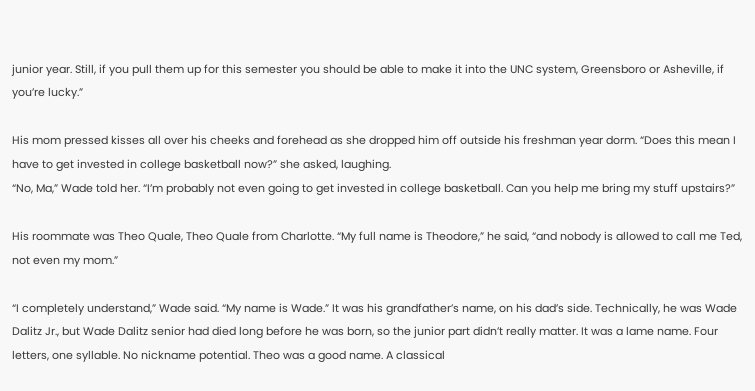junior year. Still, if you pull them up for this semester you should be able to make it into the UNC system, Greensboro or Asheville, if you’re lucky.”

His mom pressed kisses all over his cheeks and forehead as she dropped him off outside his freshman year dorm. “Does this mean I have to get invested in college basketball now?” she asked, laughing.
“No, Ma,” Wade told her. “I’m probably not even going to get invested in college basketball. Can you help me bring my stuff upstairs?”

His roommate was Theo Quale, Theo Quale from Charlotte. “My full name is Theodore,” he said, “and nobody is allowed to call me Ted, not even my mom.”

“I completely understand,” Wade said. “My name is Wade.” It was his grandfather’s name, on his dad’s side. Technically, he was Wade Dalitz Jr., but Wade Dalitz senior had died long before he was born, so the junior part didn’t really matter. It was a lame name. Four letters, one syllable. No nickname potential. Theo was a good name. A classical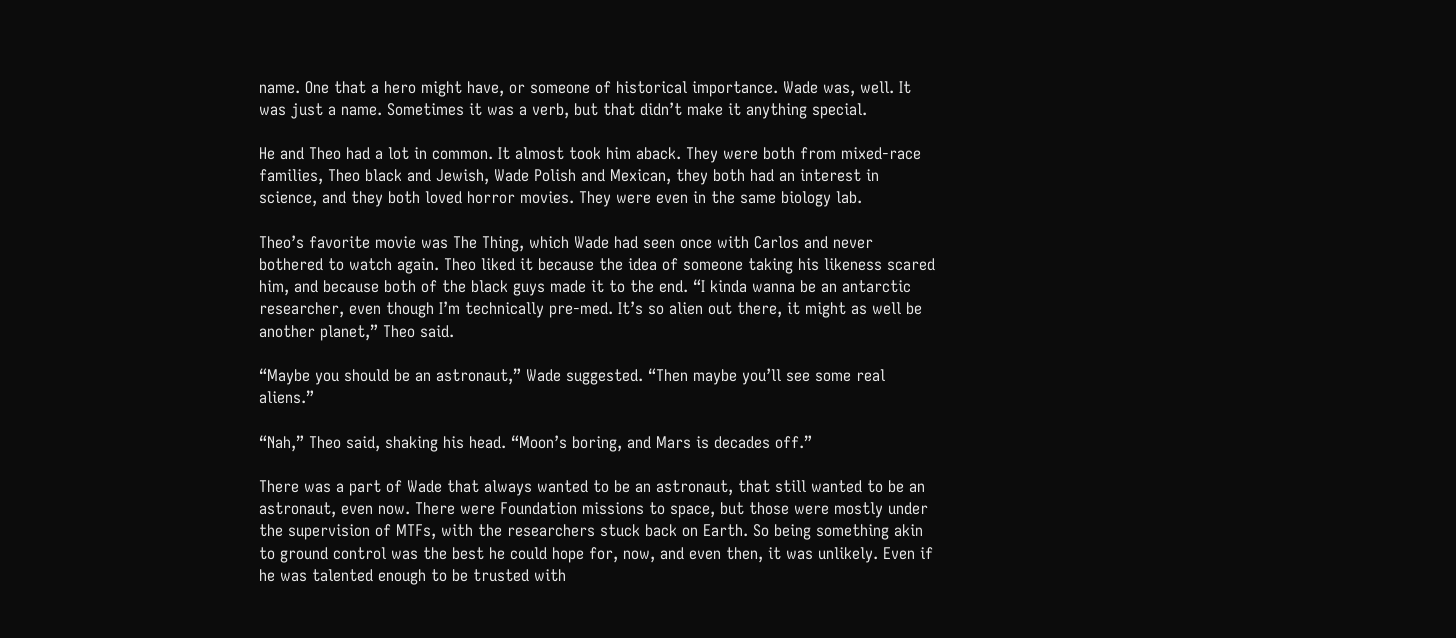name. One that a hero might have, or someone of historical importance. Wade was, well. It was just a name. Sometimes it was a verb, but that didn’t make it anything special.

He and Theo had a lot in common. It almost took him aback. They were both from mixed-race families, Theo black and Jewish, Wade Polish and Mexican, they both had an interest in science, and they both loved horror movies. They were even in the same biology lab.

Theo’s favorite movie was The Thing, which Wade had seen once with Carlos and never bothered to watch again. Theo liked it because the idea of someone taking his likeness scared him, and because both of the black guys made it to the end. “I kinda wanna be an antarctic researcher, even though I’m technically pre-med. It’s so alien out there, it might as well be another planet,” Theo said.

“Maybe you should be an astronaut,” Wade suggested. “Then maybe you’ll see some real aliens.”

“Nah,” Theo said, shaking his head. “Moon’s boring, and Mars is decades off.”

There was a part of Wade that always wanted to be an astronaut, that still wanted to be an astronaut, even now. There were Foundation missions to space, but those were mostly under the supervision of MTFs, with the researchers stuck back on Earth. So being something akin to ground control was the best he could hope for, now, and even then, it was unlikely. Even if he was talented enough to be trusted with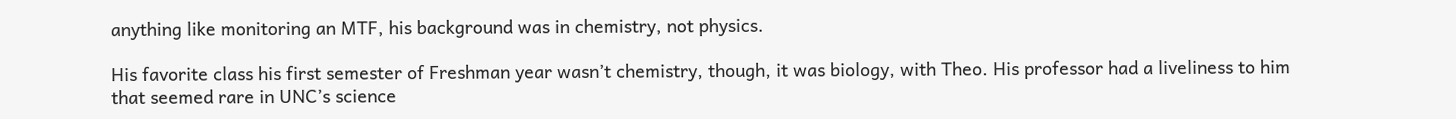anything like monitoring an MTF, his background was in chemistry, not physics.

His favorite class his first semester of Freshman year wasn’t chemistry, though, it was biology, with Theo. His professor had a liveliness to him that seemed rare in UNC’s science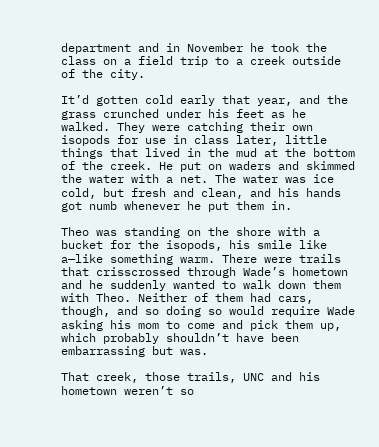department and in November he took the class on a field trip to a creek outside of the city.

It’d gotten cold early that year, and the grass crunched under his feet as he walked. They were catching their own isopods for use in class later, little things that lived in the mud at the bottom of the creek. He put on waders and skimmed the water with a net. The water was ice cold, but fresh and clean, and his hands got numb whenever he put them in.

Theo was standing on the shore with a bucket for the isopods, his smile like a—like something warm. There were trails that crisscrossed through Wade’s hometown and he suddenly wanted to walk down them with Theo. Neither of them had cars, though, and so doing so would require Wade asking his mom to come and pick them up, which probably shouldn’t have been embarrassing but was.

That creek, those trails, UNC and his hometown weren’t so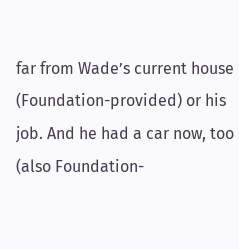far from Wade’s current house (Foundation-provided) or his job. And he had a car now, too (also Foundation-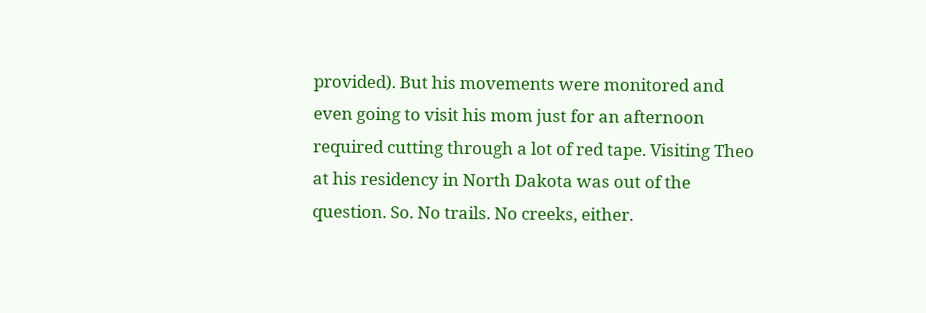provided). But his movements were monitored and even going to visit his mom just for an afternoon required cutting through a lot of red tape. Visiting Theo at his residency in North Dakota was out of the question. So. No trails. No creeks, either.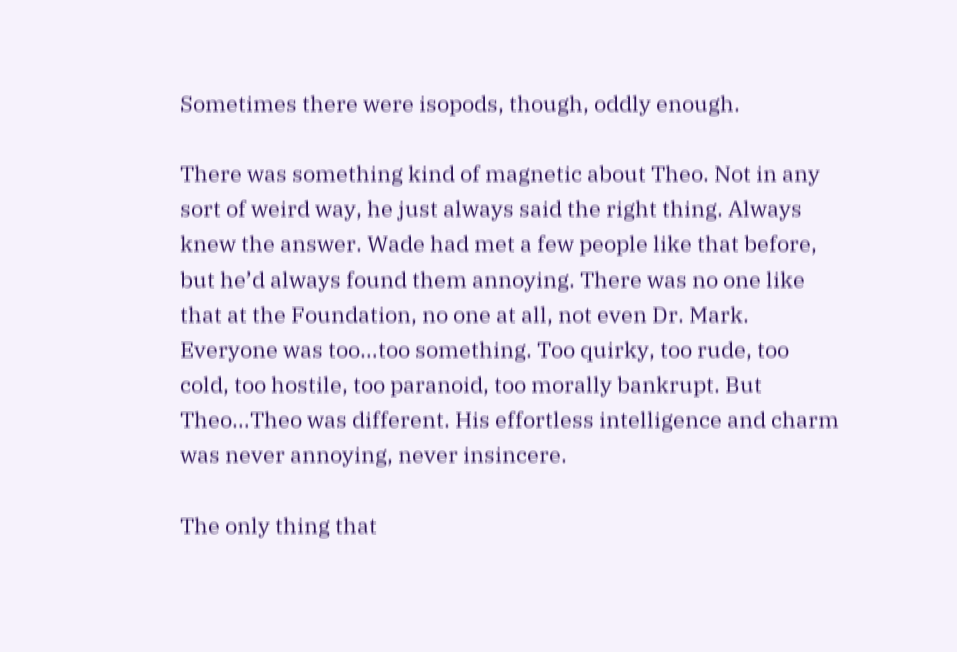Sometimes there were isopods, though, oddly enough.

There was something kind of magnetic about Theo. Not in any sort of weird way, he just always said the right thing. Always knew the answer. Wade had met a few people like that before, but he’d always found them annoying. There was no one like that at the Foundation, no one at all, not even Dr. Mark. Everyone was too…too something. Too quirky, too rude, too cold, too hostile, too paranoid, too morally bankrupt. But Theo…Theo was different. His effortless intelligence and charm was never annoying, never insincere.

The only thing that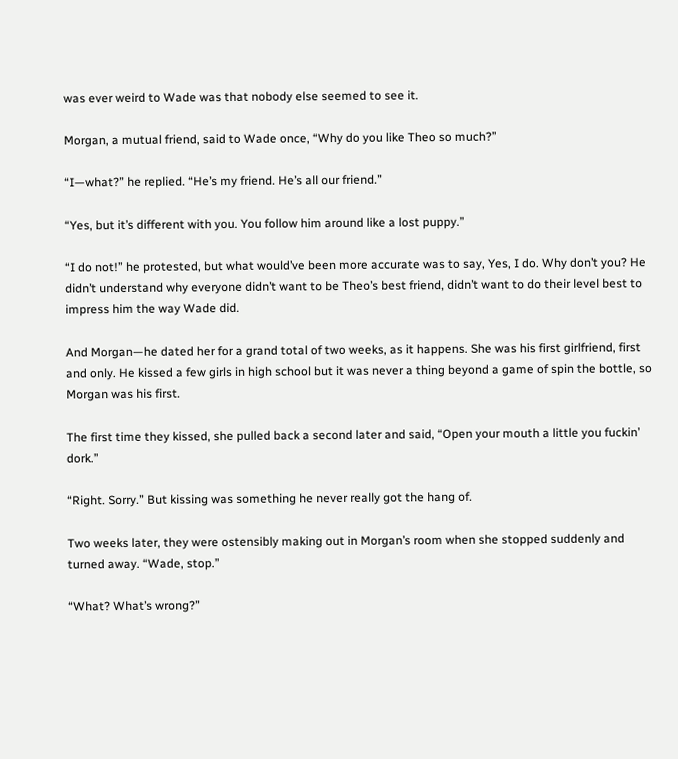was ever weird to Wade was that nobody else seemed to see it.

Morgan, a mutual friend, said to Wade once, “Why do you like Theo so much?”

“I—what?” he replied. “He’s my friend. He’s all our friend.”

“Yes, but it’s different with you. You follow him around like a lost puppy.”

“I do not!” he protested, but what would’ve been more accurate was to say, Yes, I do. Why don’t you? He didn’t understand why everyone didn’t want to be Theo’s best friend, didn’t want to do their level best to impress him the way Wade did.

And Morgan—he dated her for a grand total of two weeks, as it happens. She was his first girlfriend, first and only. He kissed a few girls in high school but it was never a thing beyond a game of spin the bottle, so Morgan was his first.

The first time they kissed, she pulled back a second later and said, “Open your mouth a little you fuckin’ dork.”

“Right. Sorry.” But kissing was something he never really got the hang of.

Two weeks later, they were ostensibly making out in Morgan’s room when she stopped suddenly and turned away. “Wade, stop.”

“What? What’s wrong?”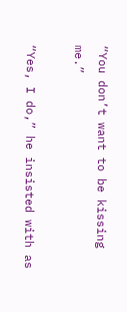“You don’t want to be kissing me.”

“Yes, I do,” he insisted with as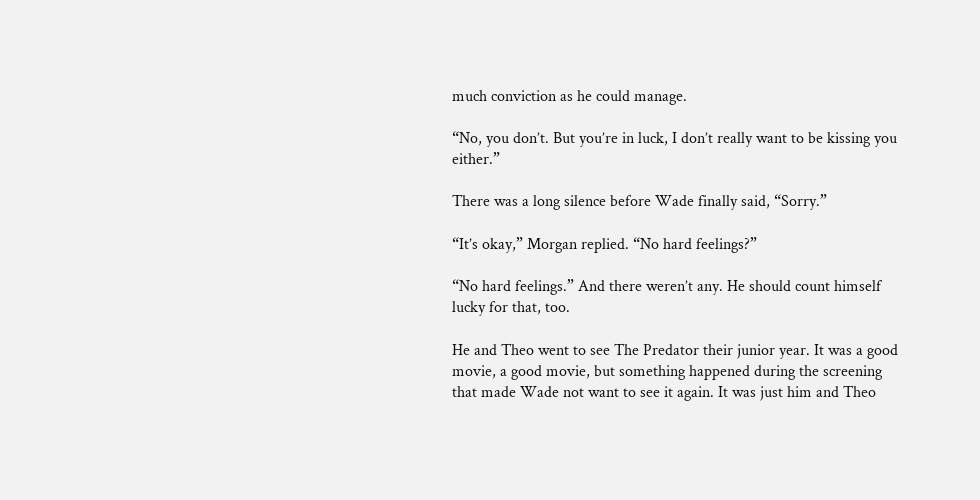much conviction as he could manage.

“No, you don’t. But you’re in luck, I don’t really want to be kissing you either.”

There was a long silence before Wade finally said, “Sorry.”

“It’s okay,” Morgan replied. “No hard feelings?”

“No hard feelings.” And there weren’t any. He should count himself lucky for that, too.

He and Theo went to see The Predator their junior year. It was a good movie, a good movie, but something happened during the screening that made Wade not want to see it again. It was just him and Theo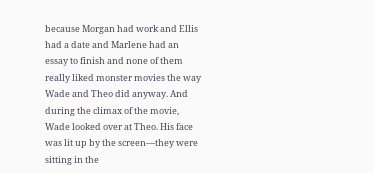because Morgan had work and Ellis had a date and Marlene had an essay to finish and none of them really liked monster movies the way Wade and Theo did anyway. And during the climax of the movie, Wade looked over at Theo. His face was lit up by the screen—they were sitting in the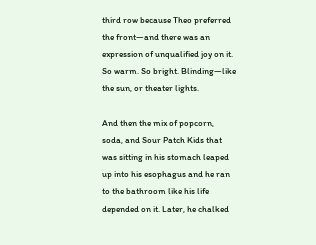third row because Theo preferred the front—and there was an expression of unqualified joy on it. So warm. So bright. Blinding—like the sun, or theater lights.

And then the mix of popcorn, soda, and Sour Patch Kids that was sitting in his stomach leaped up into his esophagus and he ran to the bathroom like his life depended on it. Later, he chalked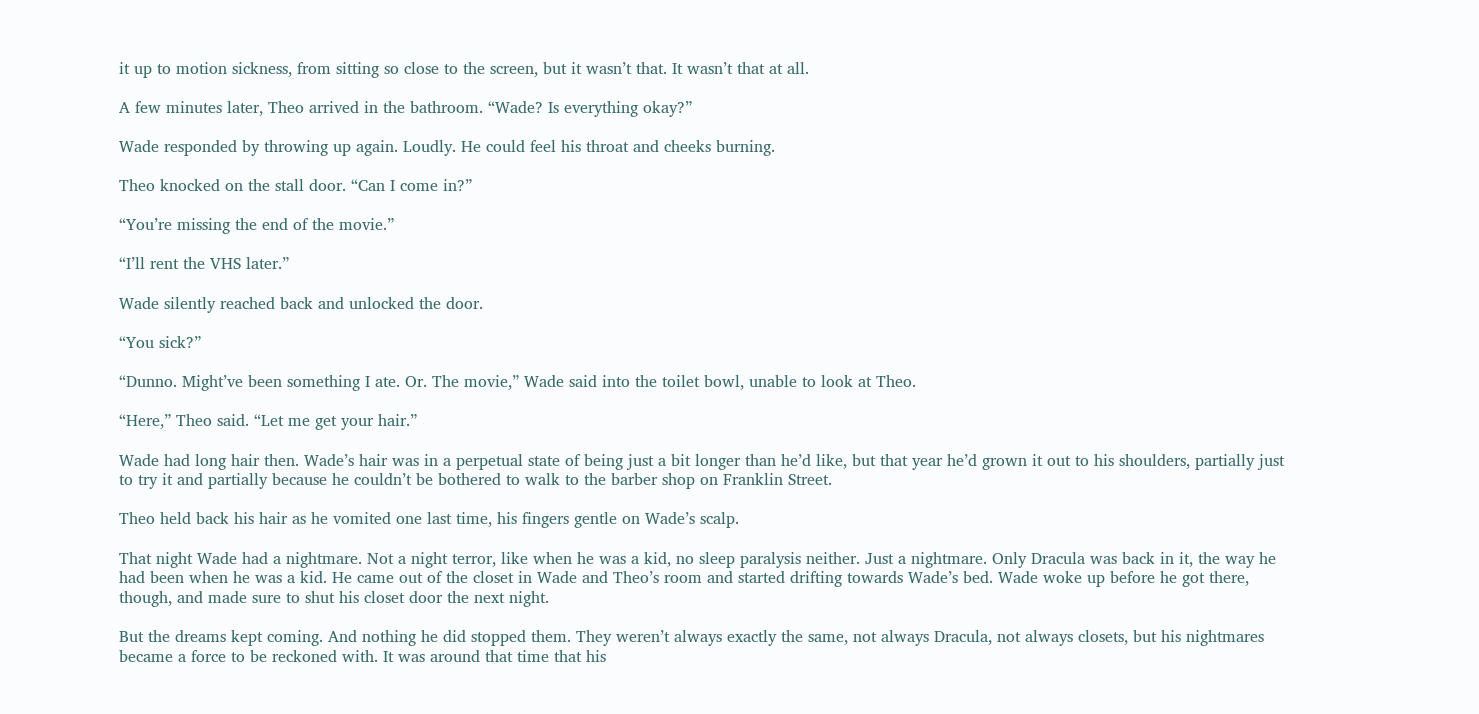it up to motion sickness, from sitting so close to the screen, but it wasn’t that. It wasn’t that at all.

A few minutes later, Theo arrived in the bathroom. “Wade? Is everything okay?”

Wade responded by throwing up again. Loudly. He could feel his throat and cheeks burning.

Theo knocked on the stall door. “Can I come in?”

“You’re missing the end of the movie.”

“I’ll rent the VHS later.”

Wade silently reached back and unlocked the door.

“You sick?”

“Dunno. Might’ve been something I ate. Or. The movie,” Wade said into the toilet bowl, unable to look at Theo.

“Here,” Theo said. “Let me get your hair.”

Wade had long hair then. Wade’s hair was in a perpetual state of being just a bit longer than he’d like, but that year he’d grown it out to his shoulders, partially just to try it and partially because he couldn’t be bothered to walk to the barber shop on Franklin Street.

Theo held back his hair as he vomited one last time, his fingers gentle on Wade’s scalp.

That night Wade had a nightmare. Not a night terror, like when he was a kid, no sleep paralysis neither. Just a nightmare. Only Dracula was back in it, the way he had been when he was a kid. He came out of the closet in Wade and Theo’s room and started drifting towards Wade’s bed. Wade woke up before he got there, though, and made sure to shut his closet door the next night.

But the dreams kept coming. And nothing he did stopped them. They weren’t always exactly the same, not always Dracula, not always closets, but his nightmares became a force to be reckoned with. It was around that time that his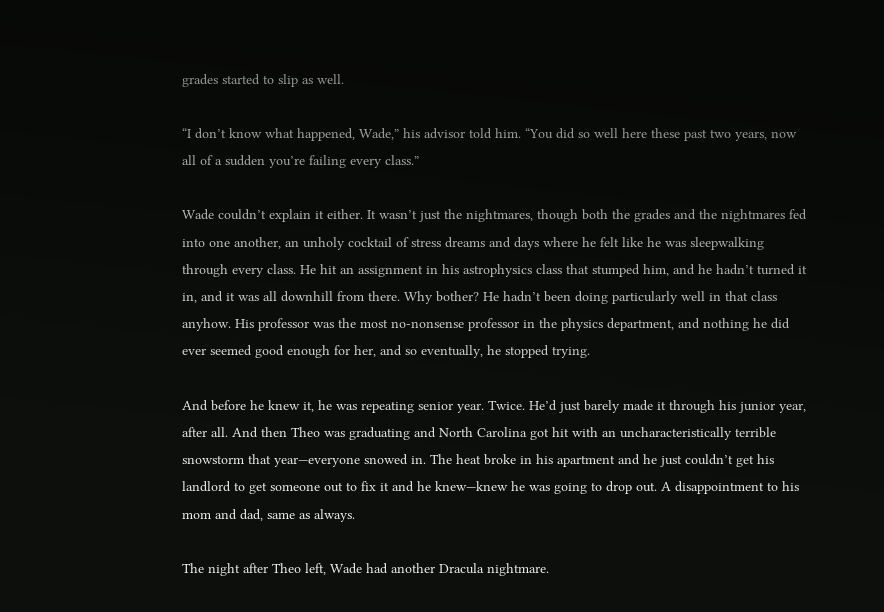grades started to slip as well.

“I don’t know what happened, Wade,” his advisor told him. “You did so well here these past two years, now all of a sudden you’re failing every class.”

Wade couldn’t explain it either. It wasn’t just the nightmares, though both the grades and the nightmares fed into one another, an unholy cocktail of stress dreams and days where he felt like he was sleepwalking through every class. He hit an assignment in his astrophysics class that stumped him, and he hadn’t turned it in, and it was all downhill from there. Why bother? He hadn’t been doing particularly well in that class anyhow. His professor was the most no-nonsense professor in the physics department, and nothing he did ever seemed good enough for her, and so eventually, he stopped trying.

And before he knew it, he was repeating senior year. Twice. He’d just barely made it through his junior year, after all. And then Theo was graduating and North Carolina got hit with an uncharacteristically terrible snowstorm that year—everyone snowed in. The heat broke in his apartment and he just couldn’t get his landlord to get someone out to fix it and he knew—knew he was going to drop out. A disappointment to his mom and dad, same as always.

The night after Theo left, Wade had another Dracula nightmare.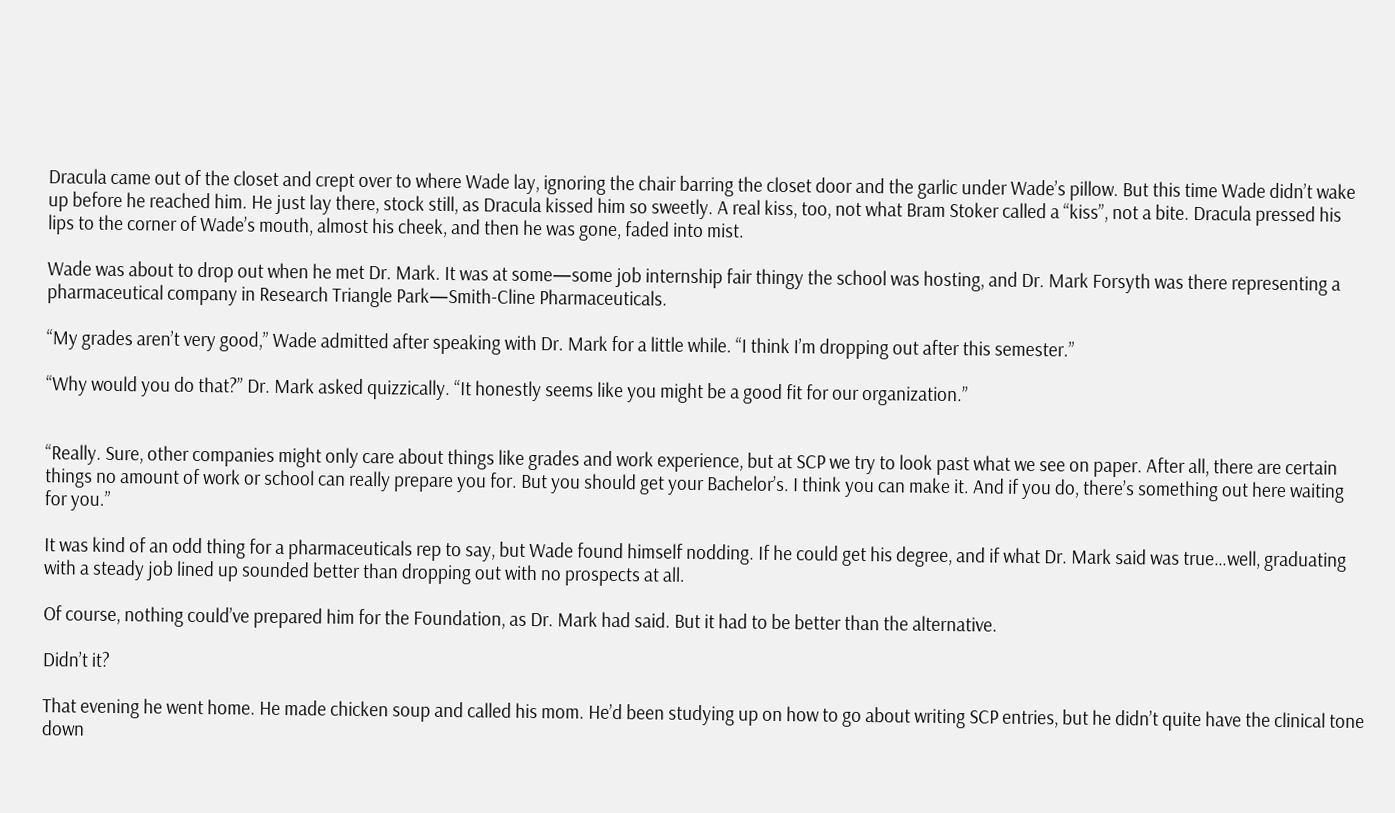Dracula came out of the closet and crept over to where Wade lay, ignoring the chair barring the closet door and the garlic under Wade’s pillow. But this time Wade didn’t wake up before he reached him. He just lay there, stock still, as Dracula kissed him so sweetly. A real kiss, too, not what Bram Stoker called a “kiss”, not a bite. Dracula pressed his lips to the corner of Wade’s mouth, almost his cheek, and then he was gone, faded into mist.

Wade was about to drop out when he met Dr. Mark. It was at some—some job internship fair thingy the school was hosting, and Dr. Mark Forsyth was there representing a pharmaceutical company in Research Triangle Park—Smith-Cline Pharmaceuticals.

“My grades aren’t very good,” Wade admitted after speaking with Dr. Mark for a little while. “I think I’m dropping out after this semester.”

“Why would you do that?” Dr. Mark asked quizzically. “It honestly seems like you might be a good fit for our organization.”


“Really. Sure, other companies might only care about things like grades and work experience, but at SCP we try to look past what we see on paper. After all, there are certain things no amount of work or school can really prepare you for. But you should get your Bachelor’s. I think you can make it. And if you do, there’s something out here waiting for you.”

It was kind of an odd thing for a pharmaceuticals rep to say, but Wade found himself nodding. If he could get his degree, and if what Dr. Mark said was true…well, graduating with a steady job lined up sounded better than dropping out with no prospects at all.

Of course, nothing could’ve prepared him for the Foundation, as Dr. Mark had said. But it had to be better than the alternative.

Didn’t it?

That evening he went home. He made chicken soup and called his mom. He’d been studying up on how to go about writing SCP entries, but he didn’t quite have the clinical tone down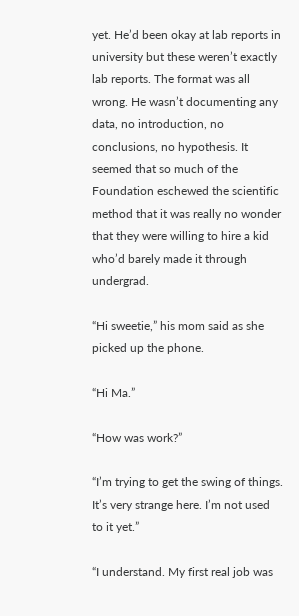yet. He’d been okay at lab reports in university but these weren’t exactly lab reports. The format was all wrong. He wasn’t documenting any data, no introduction, no conclusions, no hypothesis. It seemed that so much of the Foundation eschewed the scientific method that it was really no wonder that they were willing to hire a kid who’d barely made it through undergrad.

“Hi sweetie,” his mom said as she picked up the phone.

“Hi Ma.”

“How was work?”

“I’m trying to get the swing of things. It’s very strange here. I’m not used to it yet.”

“I understand. My first real job was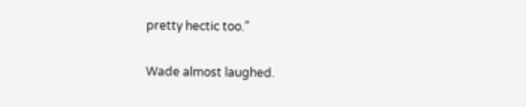pretty hectic too.”

Wade almost laughed.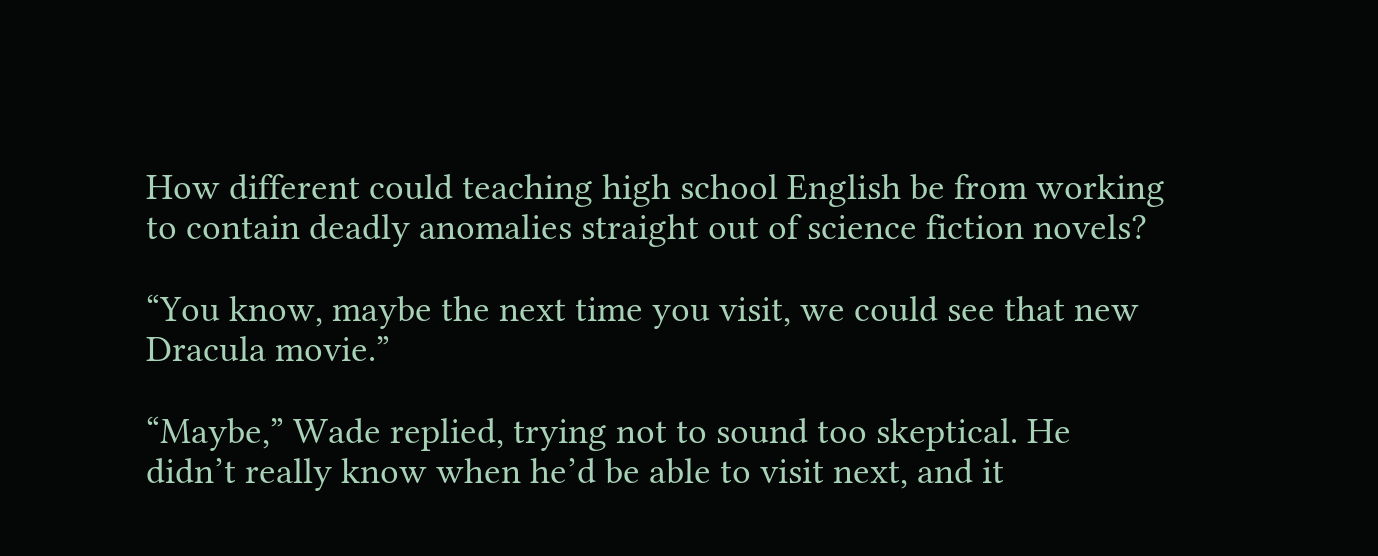How different could teaching high school English be from working to contain deadly anomalies straight out of science fiction novels?

“You know, maybe the next time you visit, we could see that new Dracula movie.”

“Maybe,” Wade replied, trying not to sound too skeptical. He didn’t really know when he’d be able to visit next, and it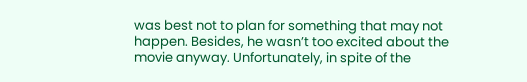was best not to plan for something that may not happen. Besides, he wasn’t too excited about the movie anyway. Unfortunately, in spite of the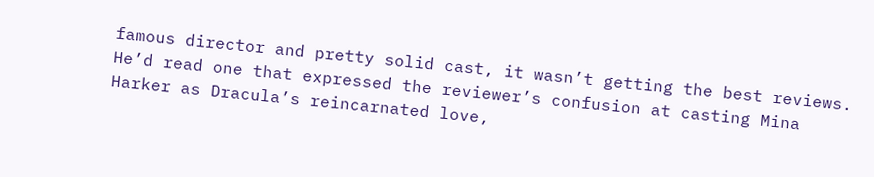famous director and pretty solid cast, it wasn’t getting the best reviews. He’d read one that expressed the reviewer’s confusion at casting Mina Harker as Dracula’s reincarnated love,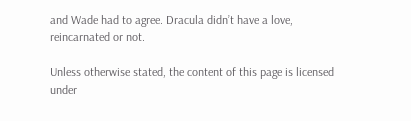and Wade had to agree. Dracula didn’t have a love, reincarnated or not.

Unless otherwise stated, the content of this page is licensed under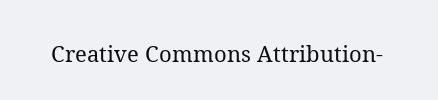Creative Commons Attribution-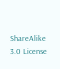ShareAlike 3.0 License